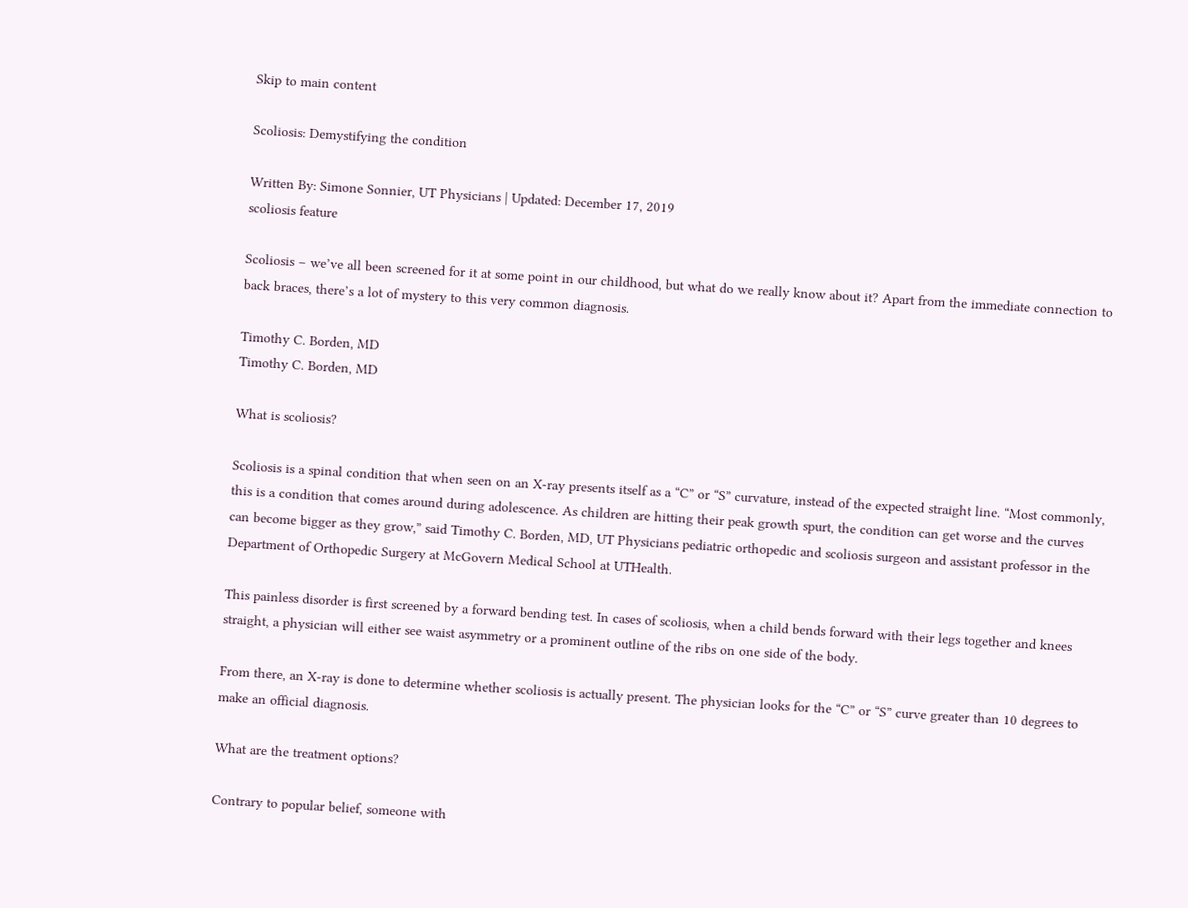Skip to main content

Scoliosis: Demystifying the condition

Written By: Simone Sonnier, UT Physicians | Updated: December 17, 2019
scoliosis feature

Scoliosis – we’ve all been screened for it at some point in our childhood, but what do we really know about it? Apart from the immediate connection to back braces, there’s a lot of mystery to this very common diagnosis.

Timothy C. Borden, MD
Timothy C. Borden, MD

What is scoliosis?

Scoliosis is a spinal condition that when seen on an X-ray presents itself as a “C” or “S” curvature, instead of the expected straight line. “Most commonly, this is a condition that comes around during adolescence. As children are hitting their peak growth spurt, the condition can get worse and the curves can become bigger as they grow,” said Timothy C. Borden, MD, UT Physicians pediatric orthopedic and scoliosis surgeon and assistant professor in the Department of Orthopedic Surgery at McGovern Medical School at UTHealth.

This painless disorder is first screened by a forward bending test. In cases of scoliosis, when a child bends forward with their legs together and knees straight, a physician will either see waist asymmetry or a prominent outline of the ribs on one side of the body.

From there, an X-ray is done to determine whether scoliosis is actually present. The physician looks for the “C” or “S” curve greater than 10 degrees to make an official diagnosis.

What are the treatment options?

Contrary to popular belief, someone with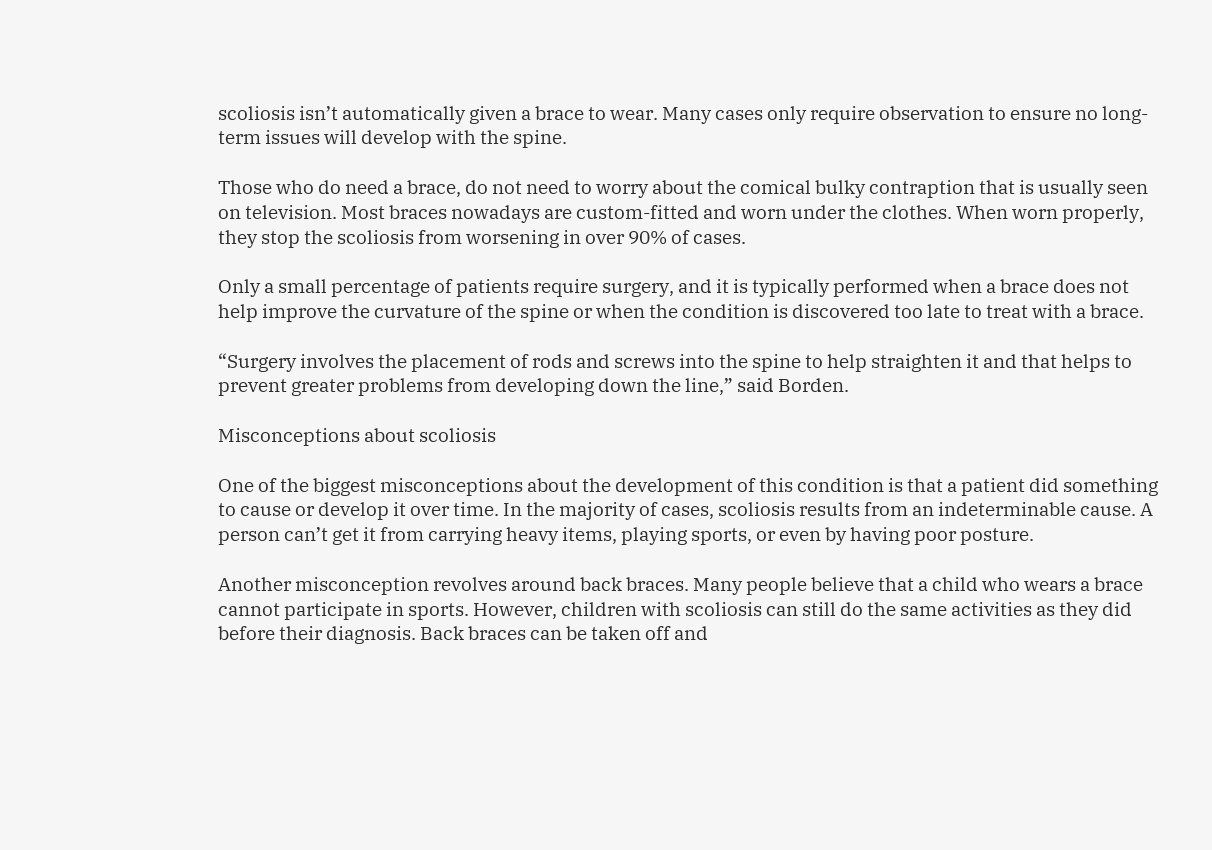scoliosis isn’t automatically given a brace to wear. Many cases only require observation to ensure no long-term issues will develop with the spine.

Those who do need a brace, do not need to worry about the comical bulky contraption that is usually seen on television. Most braces nowadays are custom-fitted and worn under the clothes. When worn properly, they stop the scoliosis from worsening in over 90% of cases.

Only a small percentage of patients require surgery, and it is typically performed when a brace does not help improve the curvature of the spine or when the condition is discovered too late to treat with a brace.

“Surgery involves the placement of rods and screws into the spine to help straighten it and that helps to prevent greater problems from developing down the line,” said Borden.

Misconceptions about scoliosis

One of the biggest misconceptions about the development of this condition is that a patient did something to cause or develop it over time. In the majority of cases, scoliosis results from an indeterminable cause. A person can’t get it from carrying heavy items, playing sports, or even by having poor posture.

Another misconception revolves around back braces. Many people believe that a child who wears a brace cannot participate in sports. However, children with scoliosis can still do the same activities as they did before their diagnosis. Back braces can be taken off and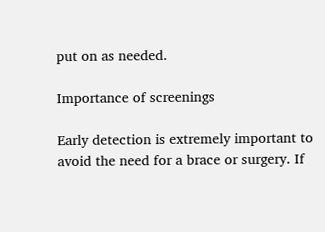put on as needed.

Importance of screenings

Early detection is extremely important to avoid the need for a brace or surgery. If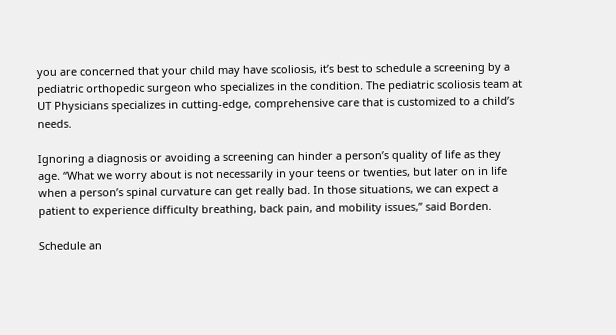you are concerned that your child may have scoliosis, it’s best to schedule a screening by a pediatric orthopedic surgeon who specializes in the condition. The pediatric scoliosis team at UT Physicians specializes in cutting-edge, comprehensive care that is customized to a child’s needs.

Ignoring a diagnosis or avoiding a screening can hinder a person’s quality of life as they age. “What we worry about is not necessarily in your teens or twenties, but later on in life when a person’s spinal curvature can get really bad. In those situations, we can expect a patient to experience difficulty breathing, back pain, and mobility issues,” said Borden.

Schedule an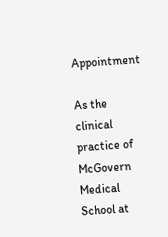Appointment

As the clinical practice of McGovern Medical School at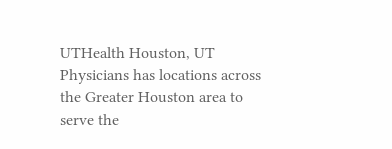UTHealth Houston, UT Physicians has locations across the Greater Houston area to serve the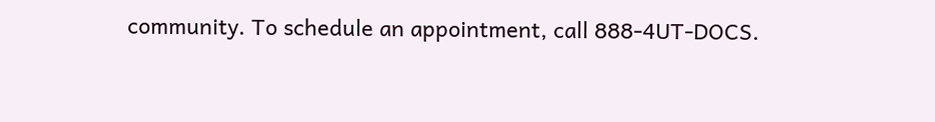community. To schedule an appointment, call 888-4UT-DOCS.